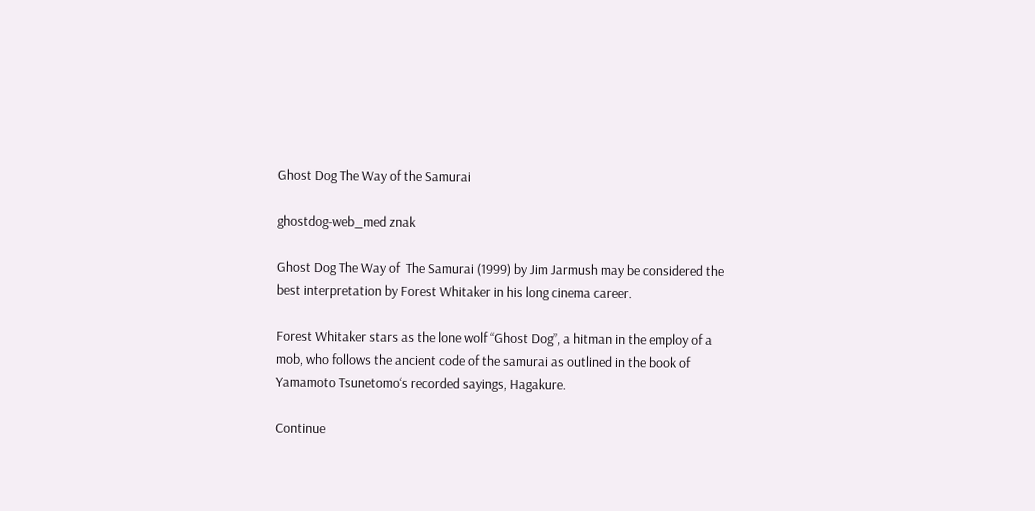Ghost Dog The Way of the Samurai

ghostdog-web_med znak

Ghost Dog The Way of  The Samurai (1999) by Jim Jarmush may be considered the best interpretation by Forest Whitaker in his long cinema career.

Forest Whitaker stars as the lone wolf “Ghost Dog”, a hitman in the employ of a mob, who follows the ancient code of the samurai as outlined in the book of Yamamoto Tsunetomo‘s recorded sayings, Hagakure.

Continue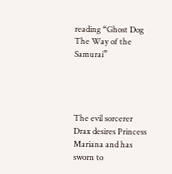reading “Ghost Dog The Way of the Samurai”




The evil sorcerer Drax desires Princess Mariana and has sworn to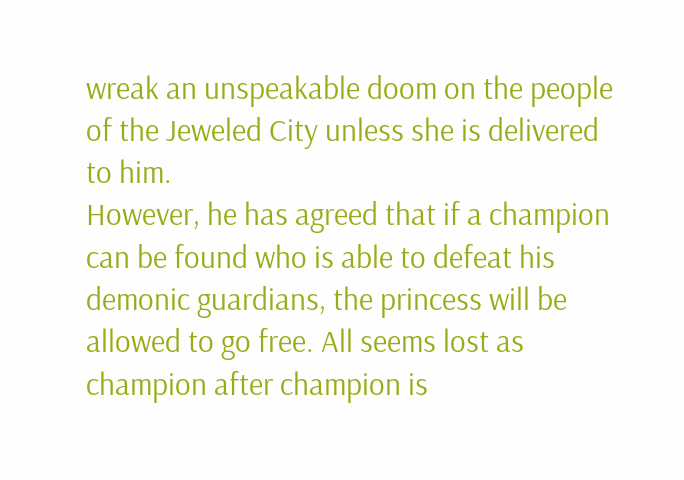wreak an unspeakable doom on the people of the Jeweled City unless she is delivered to him.
However, he has agreed that if a champion can be found who is able to defeat his demonic guardians, the princess will be allowed to go free. All seems lost as champion after champion is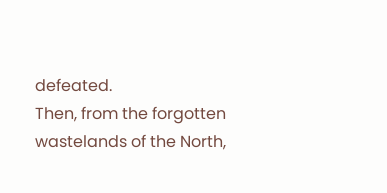defeated.
Then, from the forgotten wastelands of the North,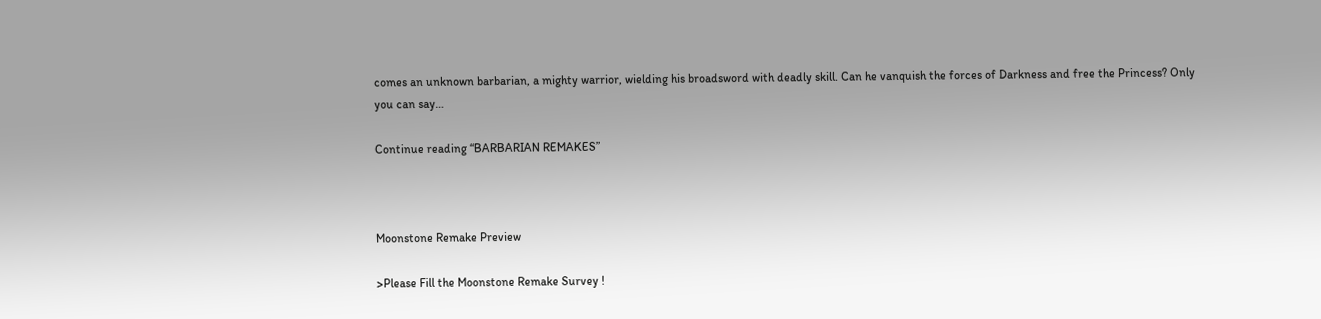comes an unknown barbarian, a mighty warrior, wielding his broadsword with deadly skill. Can he vanquish the forces of Darkness and free the Princess? Only you can say…

Continue reading “BARBARIAN REMAKES”



Moonstone Remake Preview

>Please Fill the Moonstone Remake Survey !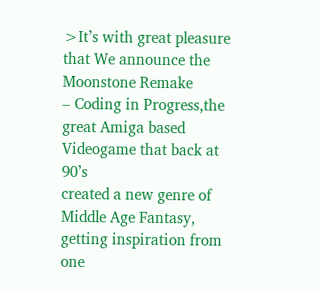>It’s with great pleasure that We announce the Moonstone Remake
– Coding in Progress,the great Amiga based Videogame that back at 90’s
created a new genre of Middle Age Fantasy,
getting inspiration from one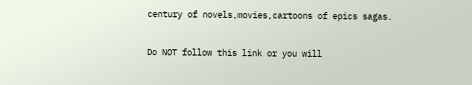century of novels,movies,cartoons of epics sagas.


Do NOT follow this link or you will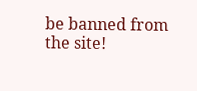be banned from the site!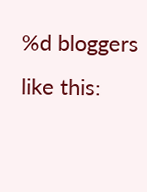%d bloggers like this: